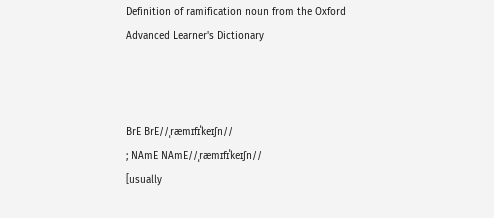Definition of ramification noun from the Oxford Advanced Learner's Dictionary



BrE BrE//ˌræmɪfɪˈkeɪʃn//
; NAmE NAmE//ˌræmɪfɪˈkeɪʃn//
[usually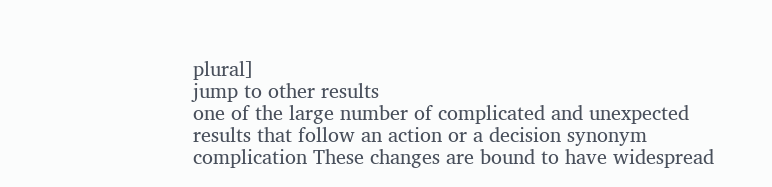plural]
jump to other results
one of the large number of complicated and unexpected results that follow an action or a decision synonym complication These changes are bound to have widespread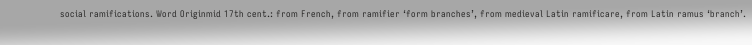social ramifications. Word Originmid 17th cent.: from French, from ramifier ‘form branches’, from medieval Latin ramificare, from Latin ramus ‘branch’.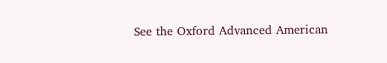See the Oxford Advanced American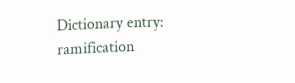Dictionary entry: ramification